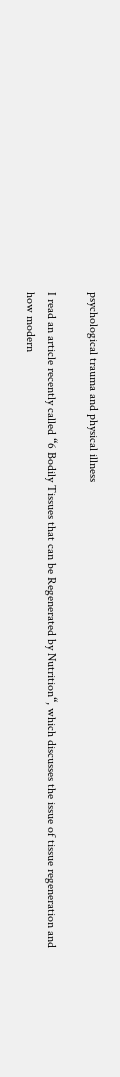psychological trauma and physical illness

I read an article recently called “6 Bodily Tissues that can be Regenerated by Nutrition“, which discusses the issue of tissue regeneration and how modern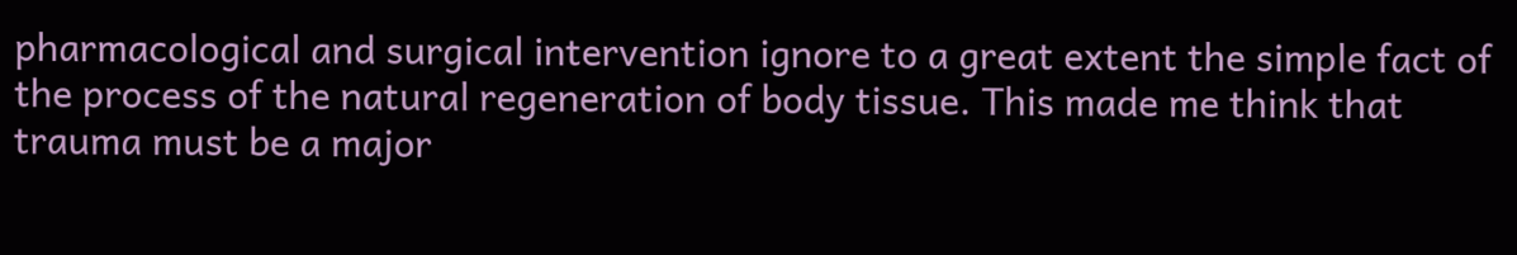pharmacological and surgical intervention ignore to a great extent the simple fact of the process of the natural regeneration of body tissue. This made me think that trauma must be a major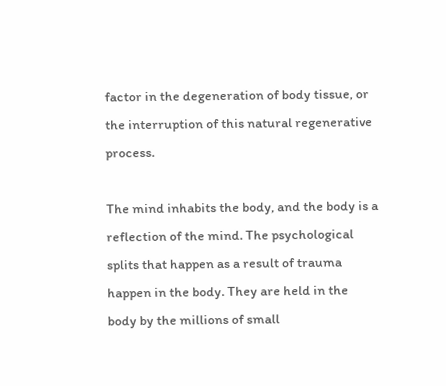factor in the degeneration of body tissue, or the interruption of this natural regenerative process.

The mind inhabits the body, and the body is a reflection of the mind. The psychological splits that happen as a result of trauma happen in the body. They are held in the body by the millions of small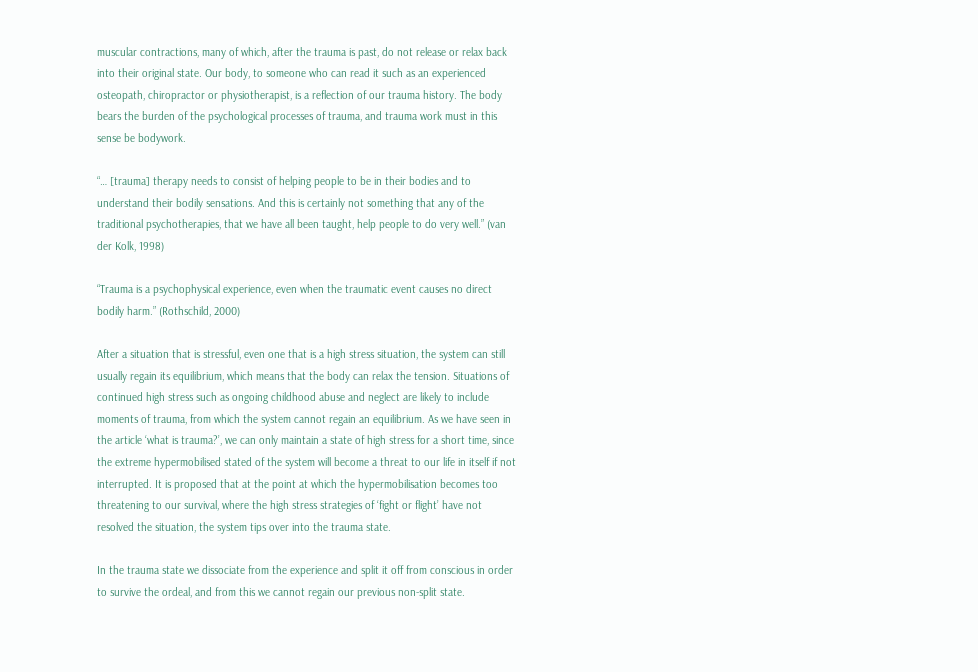muscular contractions, many of which, after the trauma is past, do not release or relax back into their original state. Our body, to someone who can read it such as an experienced osteopath, chiropractor or physiotherapist, is a reflection of our trauma history. The body bears the burden of the psychological processes of trauma, and trauma work must in this sense be bodywork.

“… [trauma] therapy needs to consist of helping people to be in their bodies and to understand their bodily sensations. And this is certainly not something that any of the traditional psychotherapies, that we have all been taught, help people to do very well.” (van der Kolk, 1998)

“Trauma is a psychophysical experience, even when the traumatic event causes no direct bodily harm.” (Rothschild, 2000)

After a situation that is stressful, even one that is a high stress situation, the system can still usually regain its equilibrium, which means that the body can relax the tension. Situations of continued high stress such as ongoing childhood abuse and neglect are likely to include moments of trauma, from which the system cannot regain an equilibrium. As we have seen in the article ‘what is trauma?’, we can only maintain a state of high stress for a short time, since the extreme hypermobilised stated of the system will become a threat to our life in itself if not interrupted. It is proposed that at the point at which the hypermobilisation becomes too threatening to our survival, where the high stress strategies of ‘fight or flight’ have not resolved the situation, the system tips over into the trauma state.

In the trauma state we dissociate from the experience and split it off from conscious in order to survive the ordeal, and from this we cannot regain our previous non-split state.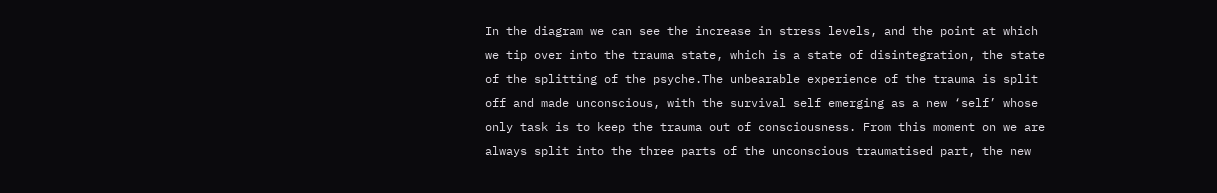In the diagram we can see the increase in stress levels, and the point at which we tip over into the trauma state, which is a state of disintegration, the state of the splitting of the psyche.The unbearable experience of the trauma is split off and made unconscious, with the survival self emerging as a new ‘self’ whose only task is to keep the trauma out of consciousness. From this moment on we are always split into the three parts of the unconscious traumatised part, the new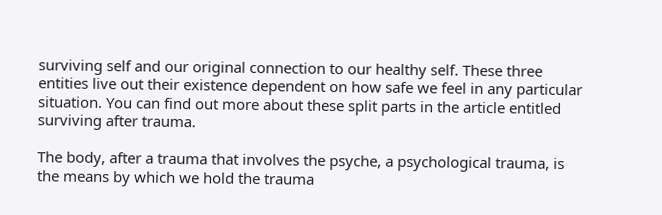surviving self and our original connection to our healthy self. These three entities live out their existence dependent on how safe we feel in any particular situation. You can find out more about these split parts in the article entitled surviving after trauma.

The body, after a trauma that involves the psyche, a psychological trauma, is the means by which we hold the trauma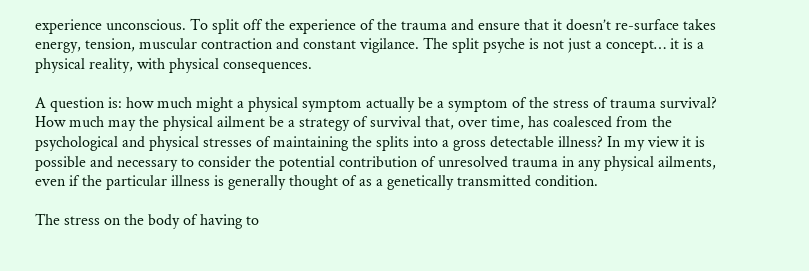experience unconscious. To split off the experience of the trauma and ensure that it doesn’t re-surface takes energy, tension, muscular contraction and constant vigilance. The split psyche is not just a concept… it is a physical reality, with physical consequences.

A question is: how much might a physical symptom actually be a symptom of the stress of trauma survival? How much may the physical ailment be a strategy of survival that, over time, has coalesced from the psychological and physical stresses of maintaining the splits into a gross detectable illness? In my view it is possible and necessary to consider the potential contribution of unresolved trauma in any physical ailments, even if the particular illness is generally thought of as a genetically transmitted condition.

The stress on the body of having to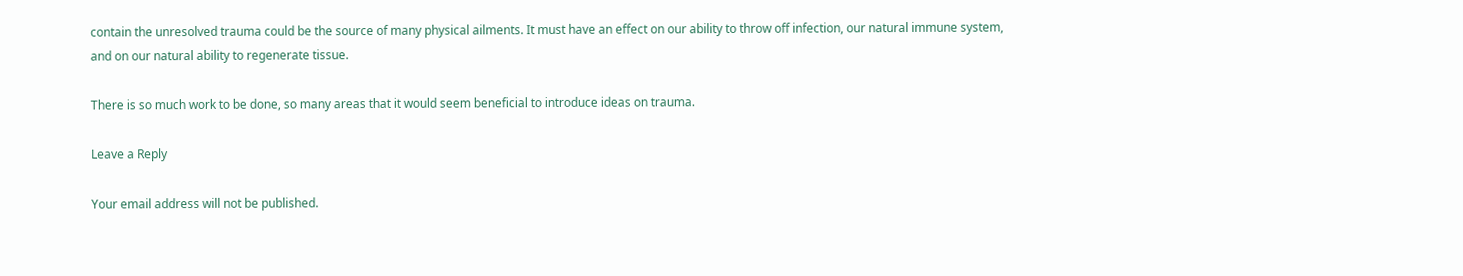contain the unresolved trauma could be the source of many physical ailments. It must have an effect on our ability to throw off infection, our natural immune system, and on our natural ability to regenerate tissue.

There is so much work to be done, so many areas that it would seem beneficial to introduce ideas on trauma.

Leave a Reply

Your email address will not be published.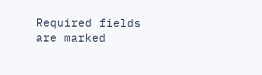Required fields are marked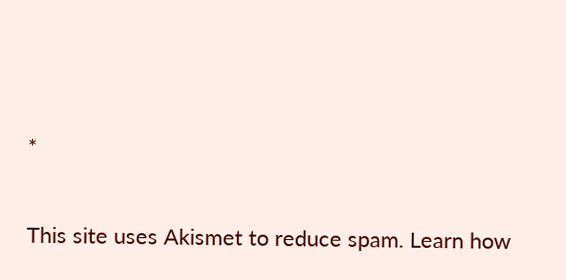*

This site uses Akismet to reduce spam. Learn how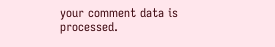your comment data is processed.